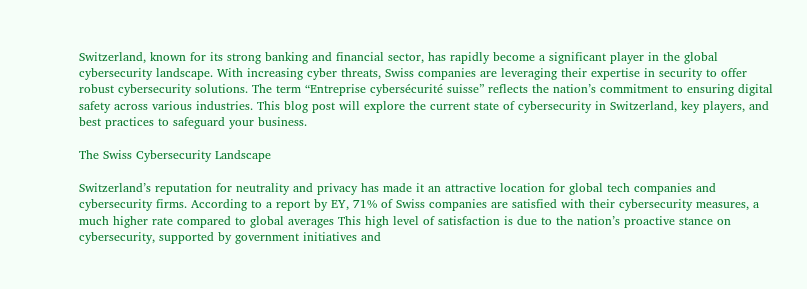Switzerland, known for its strong banking and financial sector, has rapidly become a significant player in the global cybersecurity landscape. With increasing cyber threats, Swiss companies are leveraging their expertise in security to offer robust cybersecurity solutions. The term “Entreprise cybersécurité suisse” reflects the nation’s commitment to ensuring digital safety across various industries. This blog post will explore the current state of cybersecurity in Switzerland, key players, and best practices to safeguard your business.

The Swiss Cybersecurity Landscape

Switzerland’s reputation for neutrality and privacy has made it an attractive location for global tech companies and cybersecurity firms. According to a report by EY, 71% of Swiss companies are satisfied with their cybersecurity measures, a much higher rate compared to global averages This high level of satisfaction is due to the nation’s proactive stance on cybersecurity, supported by government initiatives and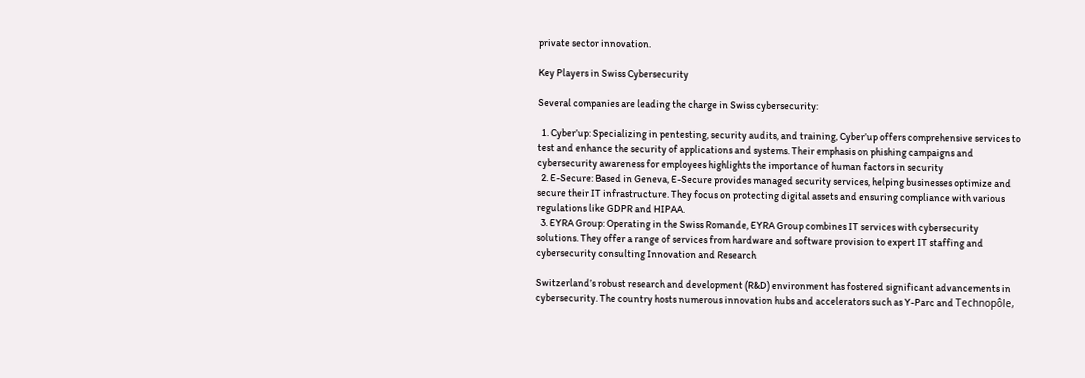private sector innovation.

Key Players in Swiss Cybersecurity

Several companies are leading the charge in Swiss cybersecurity:

  1. Cyber’up: Specializing in pentesting, security audits, and training, Cyber’up offers comprehensive services to test and enhance the security of applications and systems. Their emphasis on phishing campaigns and cybersecurity awareness for employees highlights the importance of human factors in security
  2. E-Secure: Based in Geneva, E-Secure provides managed security services, helping businesses optimize and secure their IT infrastructure. They focus on protecting digital assets and ensuring compliance with various regulations like GDPR and HIPAA.
  3. EYRA Group: Operating in the Swiss Romande, EYRA Group combines IT services with cybersecurity solutions. They offer a range of services from hardware and software provision to expert IT staffing and cybersecurity consulting Innovation and Research

Switzerland’s robust research and development (R&D) environment has fostered significant advancements in cybersecurity. The country hosts numerous innovation hubs and accelerators such as Y-Parc and Technopôle,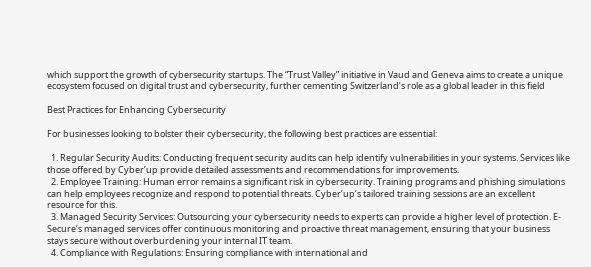which support the growth of cybersecurity startups. The “Trust Valley” initiative in Vaud and Geneva aims to create a unique ecosystem focused on digital trust and cybersecurity, further cementing Switzerland’s role as a global leader in this field

Best Practices for Enhancing Cybersecurity

For businesses looking to bolster their cybersecurity, the following best practices are essential:

  1. Regular Security Audits: Conducting frequent security audits can help identify vulnerabilities in your systems. Services like those offered by Cyber’up provide detailed assessments and recommendations for improvements.
  2. Employee Training: Human error remains a significant risk in cybersecurity. Training programs and phishing simulations can help employees recognize and respond to potential threats. Cyber’up’s tailored training sessions are an excellent resource for this.
  3. Managed Security Services: Outsourcing your cybersecurity needs to experts can provide a higher level of protection. E-Secure’s managed services offer continuous monitoring and proactive threat management, ensuring that your business stays secure without overburdening your internal IT team.
  4. Compliance with Regulations: Ensuring compliance with international and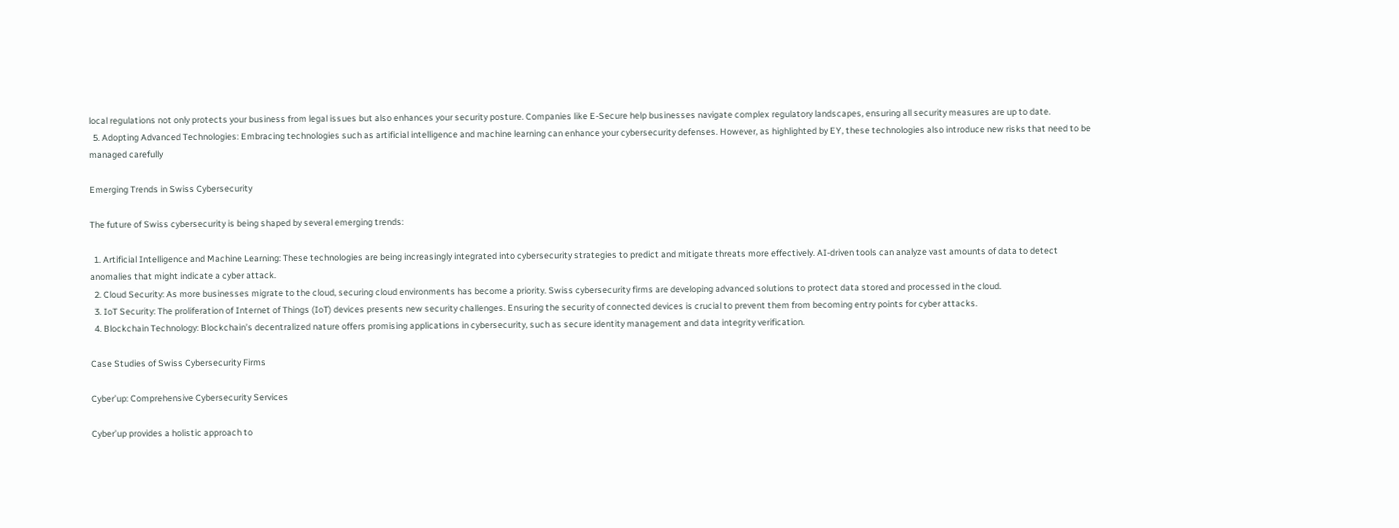local regulations not only protects your business from legal issues but also enhances your security posture. Companies like E-Secure help businesses navigate complex regulatory landscapes, ensuring all security measures are up to date.
  5. Adopting Advanced Technologies: Embracing technologies such as artificial intelligence and machine learning can enhance your cybersecurity defenses. However, as highlighted by EY, these technologies also introduce new risks that need to be managed carefully

Emerging Trends in Swiss Cybersecurity

The future of Swiss cybersecurity is being shaped by several emerging trends:

  1. Artificial Intelligence and Machine Learning: These technologies are being increasingly integrated into cybersecurity strategies to predict and mitigate threats more effectively. AI-driven tools can analyze vast amounts of data to detect anomalies that might indicate a cyber attack.
  2. Cloud Security: As more businesses migrate to the cloud, securing cloud environments has become a priority. Swiss cybersecurity firms are developing advanced solutions to protect data stored and processed in the cloud.
  3. IoT Security: The proliferation of Internet of Things (IoT) devices presents new security challenges. Ensuring the security of connected devices is crucial to prevent them from becoming entry points for cyber attacks.
  4. Blockchain Technology: Blockchain’s decentralized nature offers promising applications in cybersecurity, such as secure identity management and data integrity verification.

Case Studies of Swiss Cybersecurity Firms

Cyber’up: Comprehensive Cybersecurity Services

Cyber’up provides a holistic approach to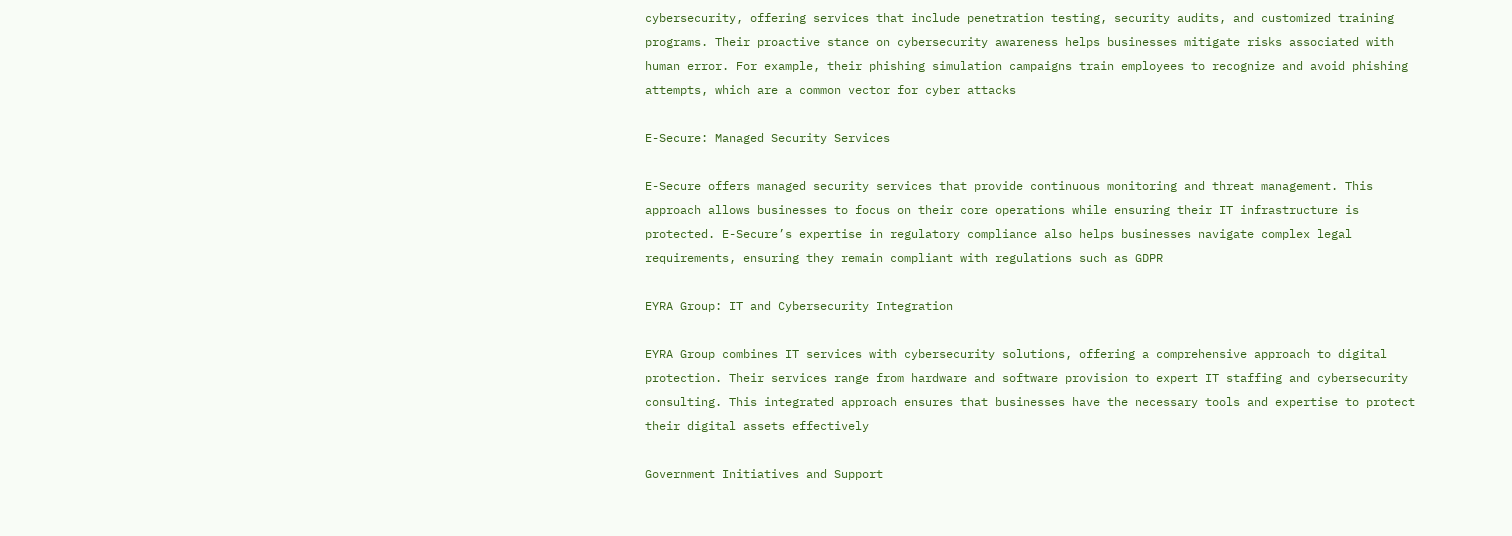cybersecurity, offering services that include penetration testing, security audits, and customized training programs. Their proactive stance on cybersecurity awareness helps businesses mitigate risks associated with human error. For example, their phishing simulation campaigns train employees to recognize and avoid phishing attempts, which are a common vector for cyber attacks

E-Secure: Managed Security Services

E-Secure offers managed security services that provide continuous monitoring and threat management. This approach allows businesses to focus on their core operations while ensuring their IT infrastructure is protected. E-Secure’s expertise in regulatory compliance also helps businesses navigate complex legal requirements, ensuring they remain compliant with regulations such as GDPR

EYRA Group: IT and Cybersecurity Integration

EYRA Group combines IT services with cybersecurity solutions, offering a comprehensive approach to digital protection. Their services range from hardware and software provision to expert IT staffing and cybersecurity consulting. This integrated approach ensures that businesses have the necessary tools and expertise to protect their digital assets effectively

Government Initiatives and Support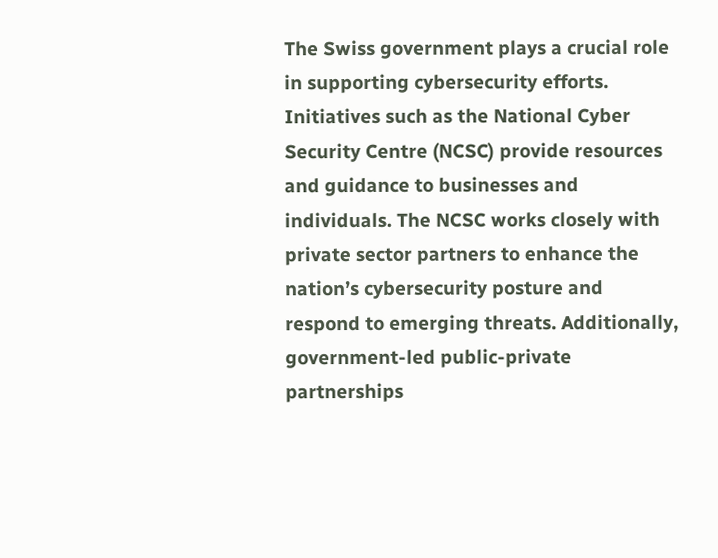The Swiss government plays a crucial role in supporting cybersecurity efforts. Initiatives such as the National Cyber Security Centre (NCSC) provide resources and guidance to businesses and individuals. The NCSC works closely with private sector partners to enhance the nation’s cybersecurity posture and respond to emerging threats. Additionally, government-led public-private partnerships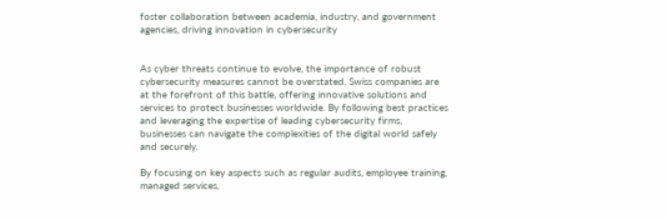foster collaboration between academia, industry, and government agencies, driving innovation in cybersecurity


As cyber threats continue to evolve, the importance of robust cybersecurity measures cannot be overstated. Swiss companies are at the forefront of this battle, offering innovative solutions and services to protect businesses worldwide. By following best practices and leveraging the expertise of leading cybersecurity firms, businesses can navigate the complexities of the digital world safely and securely.

By focusing on key aspects such as regular audits, employee training, managed services,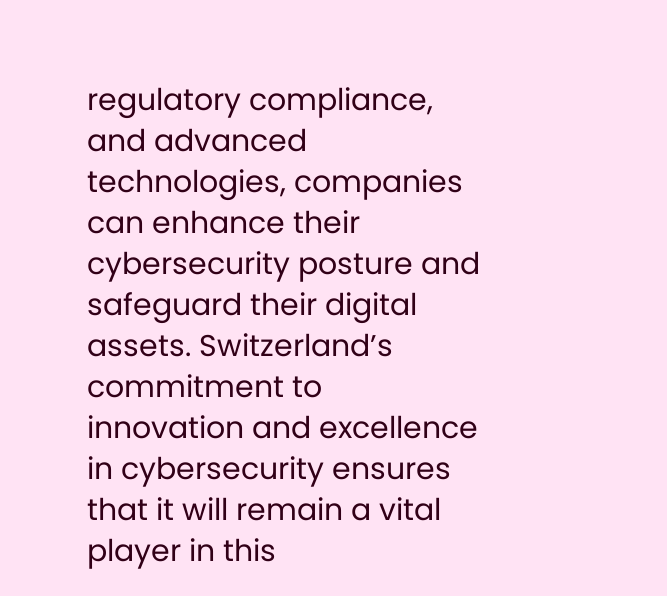regulatory compliance, and advanced technologies, companies can enhance their cybersecurity posture and safeguard their digital assets. Switzerland’s commitment to innovation and excellence in cybersecurity ensures that it will remain a vital player in this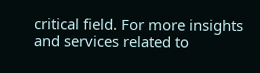critical field. For more insights and services related to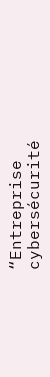“Entreprise cybersécurité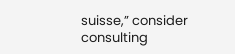suisse,” consider consulting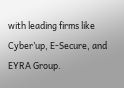with leading firms like Cyber’up, E-Secure, and EYRA Group.